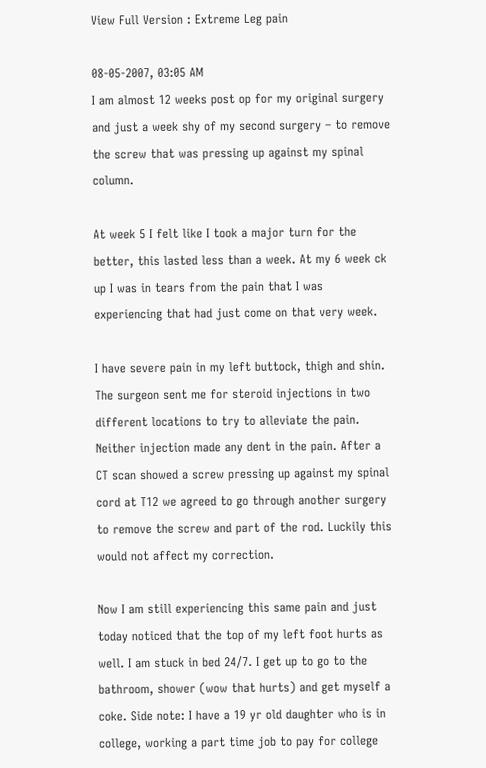View Full Version : Extreme Leg pain

08-05-2007, 03:05 AM
I am almost 12 weeks post op for my original surgery and just a week shy of my second surgery – to remove the screw that was pressing up against my spinal column.

At week 5 I felt like I took a major turn for the better, this lasted less than a week. At my 6 week ck up I was in tears from the pain that I was experiencing that had just come on that very week.

I have severe pain in my left buttock, thigh and shin. The surgeon sent me for steroid injections in two different locations to try to alleviate the pain. Neither injection made any dent in the pain. After a CT scan showed a screw pressing up against my spinal cord at T12 we agreed to go through another surgery to remove the screw and part of the rod. Luckily this would not affect my correction.

Now I am still experiencing this same pain and just today noticed that the top of my left foot hurts as well. I am stuck in bed 24/7. I get up to go to the bathroom, shower (wow that hurts) and get myself a coke. Side note: I have a 19 yr old daughter who is in college, working a part time job to pay for college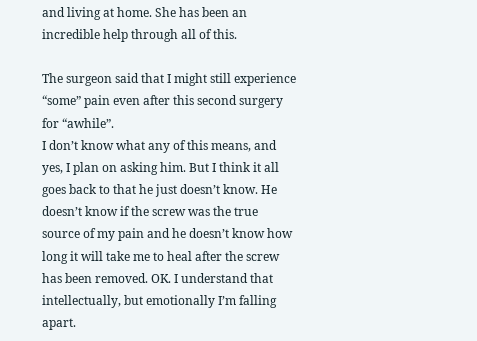and living at home. She has been an incredible help through all of this.

The surgeon said that I might still experience “some” pain even after this second surgery for “awhile”.
I don’t know what any of this means, and yes, I plan on asking him. But I think it all goes back to that he just doesn’t know. He doesn’t know if the screw was the true source of my pain and he doesn’t know how long it will take me to heal after the screw has been removed. OK. I understand that intellectually, but emotionally I’m falling apart.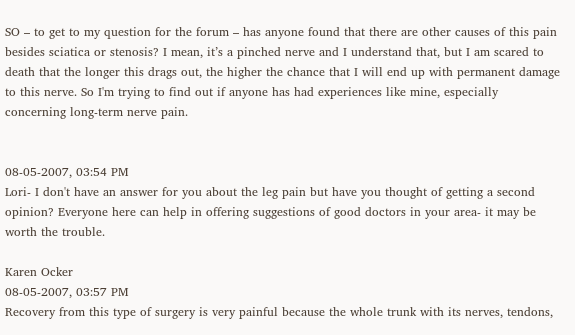SO – to get to my question for the forum – has anyone found that there are other causes of this pain besides sciatica or stenosis? I mean, it’s a pinched nerve and I understand that, but I am scared to death that the longer this drags out, the higher the chance that I will end up with permanent damage to this nerve. So I'm trying to find out if anyone has had experiences like mine, especially concerning long-term nerve pain.


08-05-2007, 03:54 PM
Lori- I don't have an answer for you about the leg pain but have you thought of getting a second opinion? Everyone here can help in offering suggestions of good doctors in your area- it may be worth the trouble.

Karen Ocker
08-05-2007, 03:57 PM
Recovery from this type of surgery is very painful because the whole trunk with its nerves, tendons,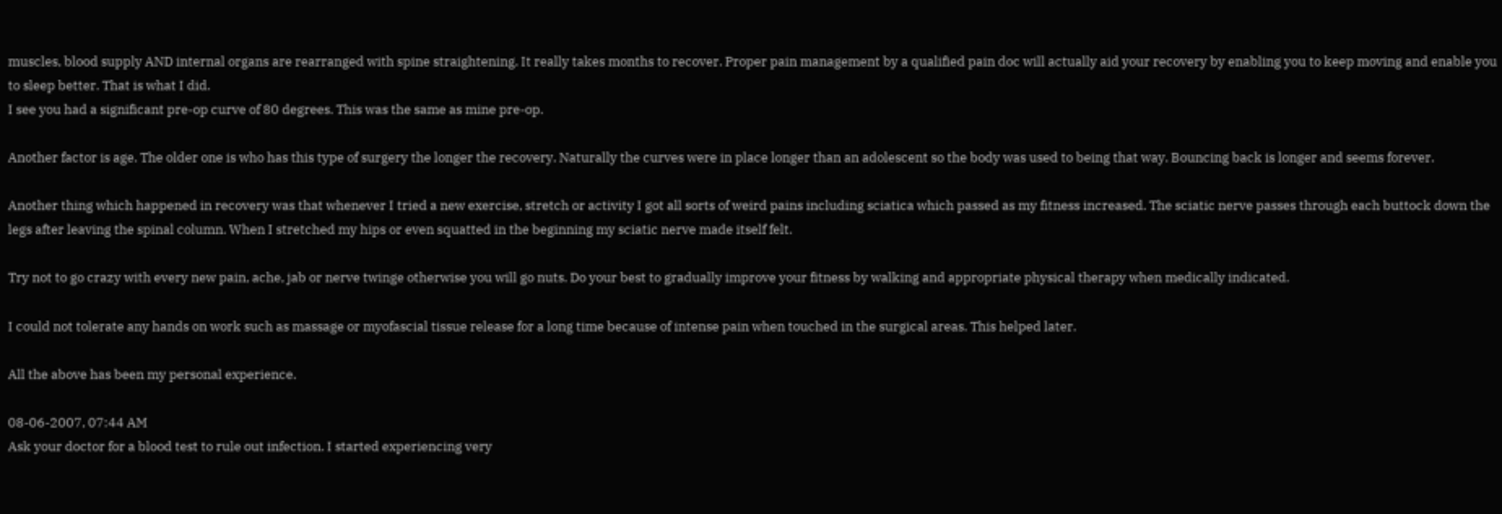muscles, blood supply AND internal organs are rearranged with spine straightening. It really takes months to recover. Proper pain management by a qualified pain doc will actually aid your recovery by enabling you to keep moving and enable you to sleep better. That is what I did.
I see you had a significant pre-op curve of 80 degrees. This was the same as mine pre-op.

Another factor is age. The older one is who has this type of surgery the longer the recovery. Naturally the curves were in place longer than an adolescent so the body was used to being that way. Bouncing back is longer and seems forever.

Another thing which happened in recovery was that whenever I tried a new exercise, stretch or activity I got all sorts of weird pains including sciatica which passed as my fitness increased. The sciatic nerve passes through each buttock down the legs after leaving the spinal column. When I stretched my hips or even squatted in the beginning my sciatic nerve made itself felt.

Try not to go crazy with every new pain, ache, jab or nerve twinge otherwise you will go nuts. Do your best to gradually improve your fitness by walking and appropriate physical therapy when medically indicated.

I could not tolerate any hands on work such as massage or myofascial tissue release for a long time because of intense pain when touched in the surgical areas. This helped later.

All the above has been my personal experience.

08-06-2007, 07:44 AM
Ask your doctor for a blood test to rule out infection. I started experiencing very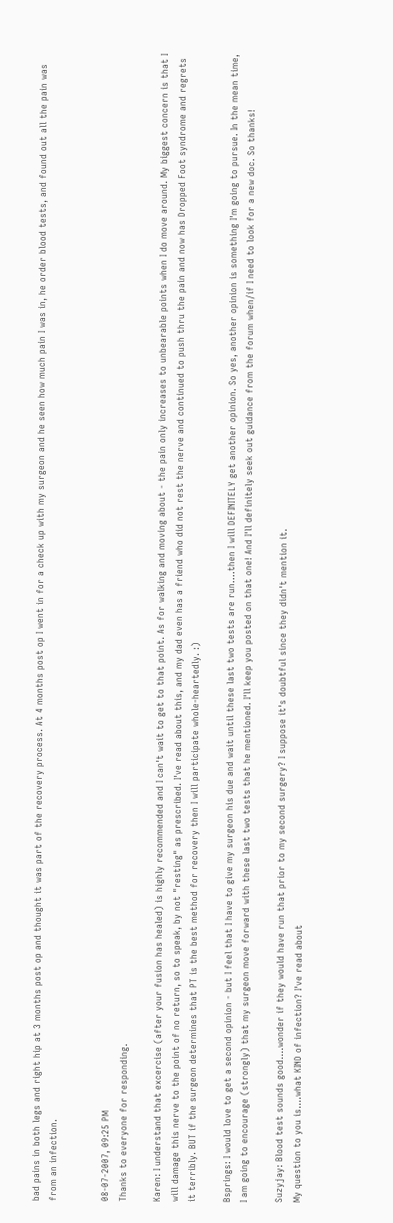bad pains in both legs and right hip at 3 months post op and thought it was part of the recovery process. At 4 months post op I went in for a check up with my surgeon and he seen how much pain I was in, he order blood tests, and found out all the pain was from an infection.


08-07-2007, 09:25 PM
Thanks to everyone for responding.

Karen: I understand that excercise (after your fusion has healed) is highly recommended and I can't wait to get to that point. As for walking and moving about - the pain only increases to unbearable points when I do move around. My biggest concern is that I will damage this nerve to the point of no return, so to speak, by not "resting" as prescribed. I've read about this, and my dad even has a friend who did not rest the nerve and continued to push thru the pain and now has Dropped Foot syndrome and regrets it terribly. BUT if the surgeon determines that PT is the best method for recovery then I will participate whole-heartedly. :)

Bsprings: I would love to get a second opinion - but I feel that I have to give my surgeon his due and wait until these last two tests are run....then I will DEFINITELY get another opinion. So yes, another opinion is something I'm going to pursue. In the mean time, I am going to encourage (strongly) that my surgeon move forward with these last two tests that he mentioned. I'll keep you posted on that one! And I'll definitely seek out guidance from the forum when/if I need to look for a new doc. So thanks!

Suzyjay: Blood test sounds good....wonder if they would have run that prior to my second surgery? I suppose it's doubtful since they didn't mention it.
My question to you is....what KIND of infection? I've read about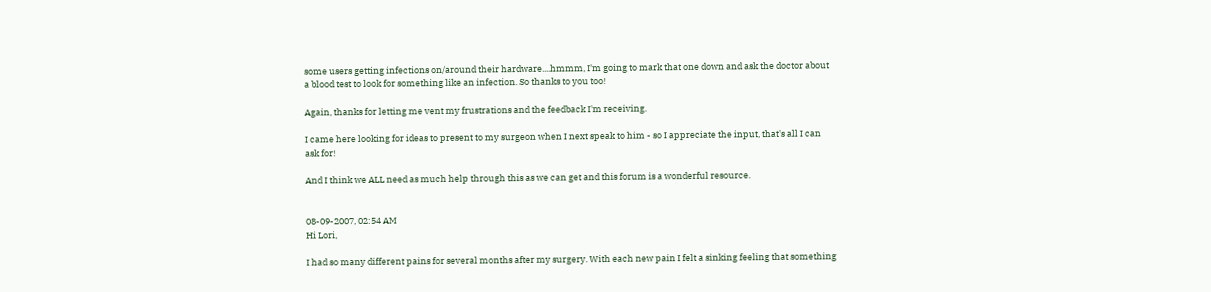some users getting infections on/around their hardware....hmmm, I'm going to mark that one down and ask the doctor about a blood test to look for something like an infection. So thanks to you too!

Again, thanks for letting me vent my frustrations and the feedback I'm receiving.

I came here looking for ideas to present to my surgeon when I next speak to him - so I appreciate the input, that's all I can ask for!

And I think we ALL need as much help through this as we can get and this forum is a wonderful resource.


08-09-2007, 02:54 AM
Hi Lori,

I had so many different pains for several months after my surgery. With each new pain I felt a sinking feeling that something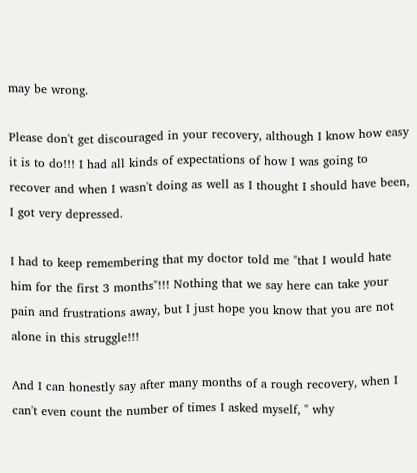may be wrong.

Please don't get discouraged in your recovery, although I know how easy it is to do!!! I had all kinds of expectations of how I was going to recover and when I wasn't doing as well as I thought I should have been, I got very depressed.

I had to keep remembering that my doctor told me "that I would hate him for the first 3 months"!!! Nothing that we say here can take your pain and frustrations away, but I just hope you know that you are not alone in this struggle!!!

And I can honestly say after many months of a rough recovery, when I can't even count the number of times I asked myself, " why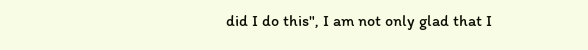did I do this", I am not only glad that I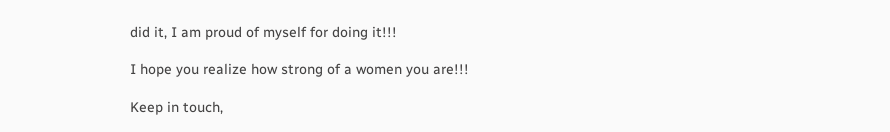did it, I am proud of myself for doing it!!!

I hope you realize how strong of a women you are!!!

Keep in touch,